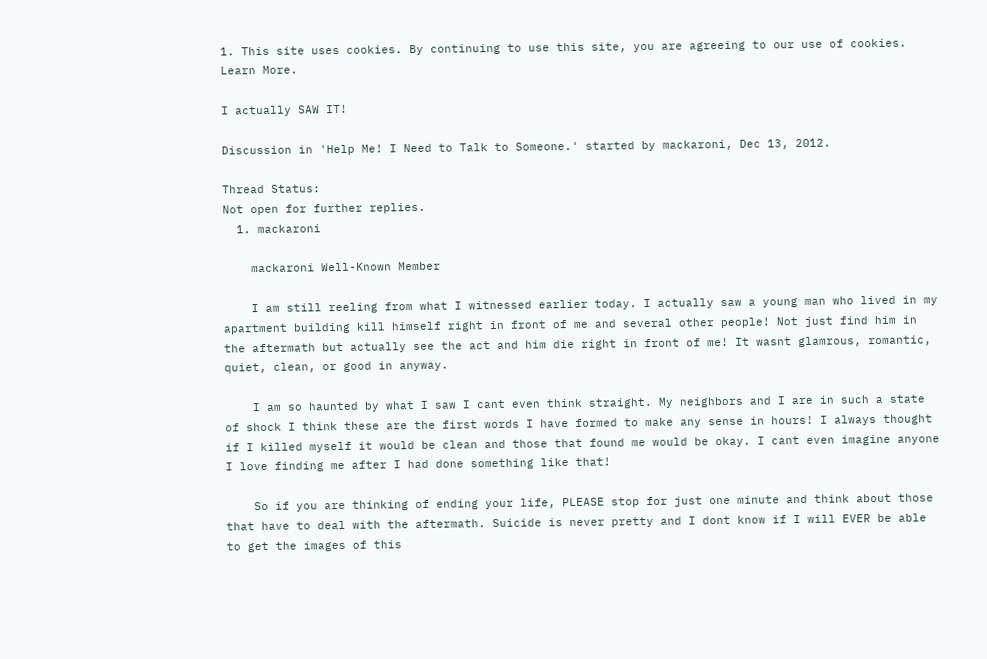1. This site uses cookies. By continuing to use this site, you are agreeing to our use of cookies. Learn More.

I actually SAW IT!

Discussion in 'Help Me! I Need to Talk to Someone.' started by mackaroni, Dec 13, 2012.

Thread Status:
Not open for further replies.
  1. mackaroni

    mackaroni Well-Known Member

    I am still reeling from what I witnessed earlier today. I actually saw a young man who lived in my apartment building kill himself right in front of me and several other people! Not just find him in the aftermath but actually see the act and him die right in front of me! It wasnt glamrous, romantic, quiet, clean, or good in anyway.

    I am so haunted by what I saw I cant even think straight. My neighbors and I are in such a state of shock I think these are the first words I have formed to make any sense in hours! I always thought if I killed myself it would be clean and those that found me would be okay. I cant even imagine anyone I love finding me after I had done something like that!

    So if you are thinking of ending your life, PLEASE stop for just one minute and think about those that have to deal with the aftermath. Suicide is never pretty and I dont know if I will EVER be able to get the images of this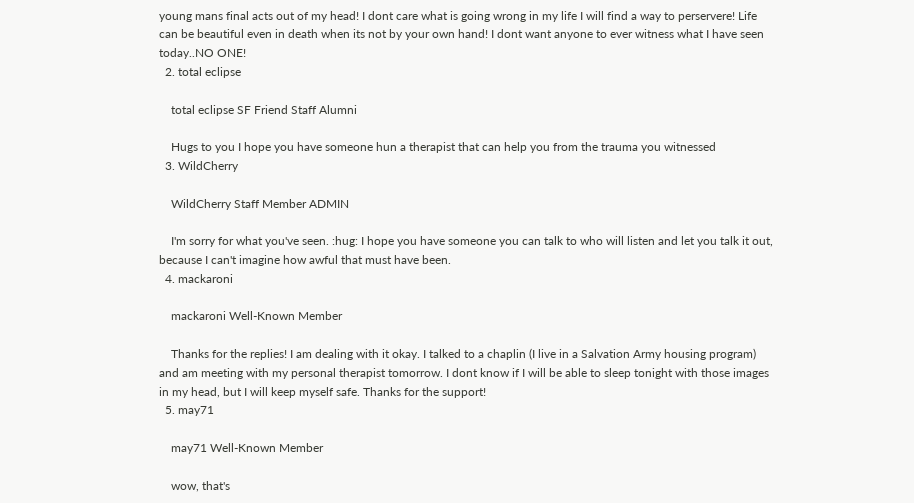young mans final acts out of my head! I dont care what is going wrong in my life I will find a way to perservere! Life can be beautiful even in death when its not by your own hand! I dont want anyone to ever witness what I have seen today..NO ONE!
  2. total eclipse

    total eclipse SF Friend Staff Alumni

    Hugs to you I hope you have someone hun a therapist that can help you from the trauma you witnessed
  3. WildCherry

    WildCherry Staff Member ADMIN

    I'm sorry for what you've seen. :hug: I hope you have someone you can talk to who will listen and let you talk it out, because I can't imagine how awful that must have been.
  4. mackaroni

    mackaroni Well-Known Member

    Thanks for the replies! I am dealing with it okay. I talked to a chaplin (I live in a Salvation Army housing program) and am meeting with my personal therapist tomorrow. I dont know if I will be able to sleep tonight with those images in my head, but I will keep myself safe. Thanks for the support!
  5. may71

    may71 Well-Known Member

    wow, that's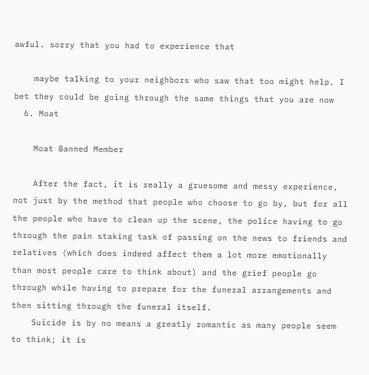awful. sorry that you had to experience that

    maybe talking to your neighbors who saw that too might help. I bet they could be going through the same things that you are now
  6. Moat

    Moat Banned Member

    After the fact, it is really a gruesome and messy experience, not just by the method that people who choose to go by, but for all the people who have to clean up the scene, the police having to go through the pain staking task of passing on the news to friends and relatives (which does indeed affect them a lot more emotionally than most people care to think about) and the grief people go through while having to prepare for the funeral arrangements and then sitting through the funeral itself.
    Suicide is by no means a greatly romantic as many people seem to think; it is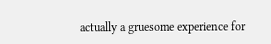actually a gruesome experience for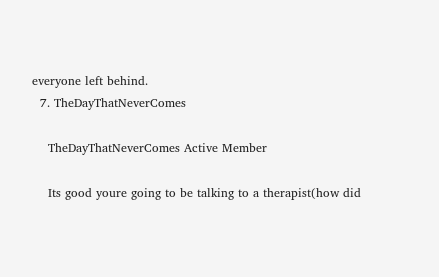everyone left behind.
  7. TheDayThatNeverComes

    TheDayThatNeverComes Active Member

    Its good youre going to be talking to a therapist(how did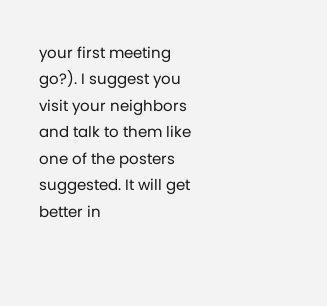your first meeting go?). I suggest you visit your neighbors and talk to them like one of the posters suggested. It will get better in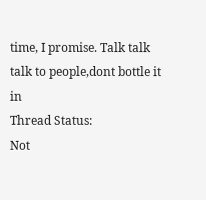time, I promise. Talk talk talk to people,dont bottle it in
Thread Status:
Not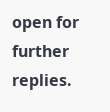open for further replies.